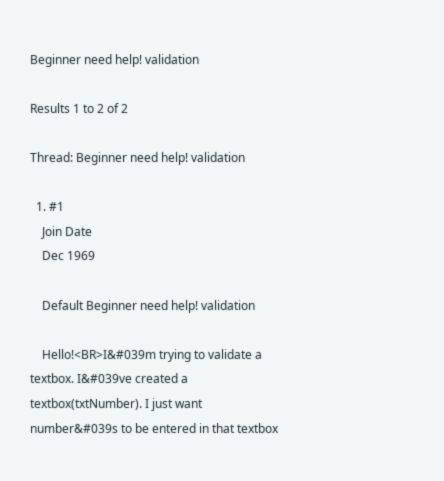Beginner need help! validation

Results 1 to 2 of 2

Thread: Beginner need help! validation

  1. #1
    Join Date
    Dec 1969

    Default Beginner need help! validation

    Hello!<BR>I&#039m trying to validate a textbox. I&#039ve created a textbox(txtNumber). I just want number&#039s to be entered in that textbox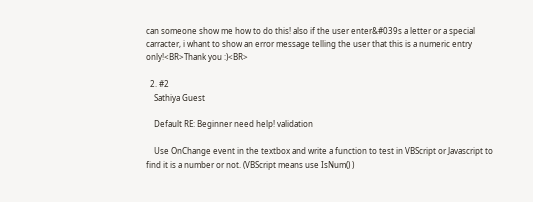can someone show me how to do this! also if the user enter&#039s a letter or a special carracter, i whant to show an error message telling the user that this is a numeric entry only!<BR>Thank you :)<BR>

  2. #2
    Sathiya Guest

    Default RE: Beginner need help! validation

    Use OnChange event in the textbox and write a function to test in VBScript or Javascript to find it is a number or not. (VBScript means use IsNum() )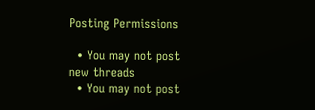Posting Permissions

  • You may not post new threads
  • You may not post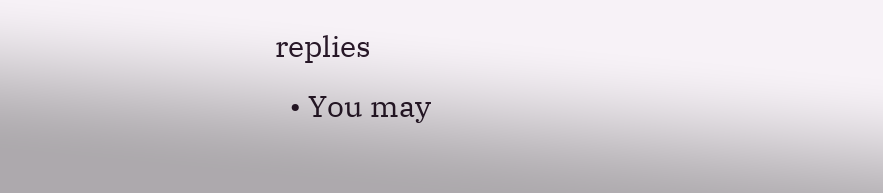replies
  • You may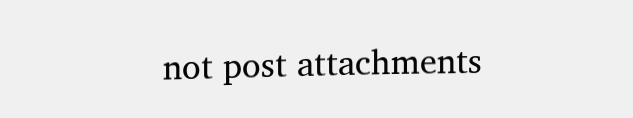not post attachments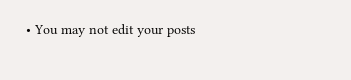• You may not edit your posts